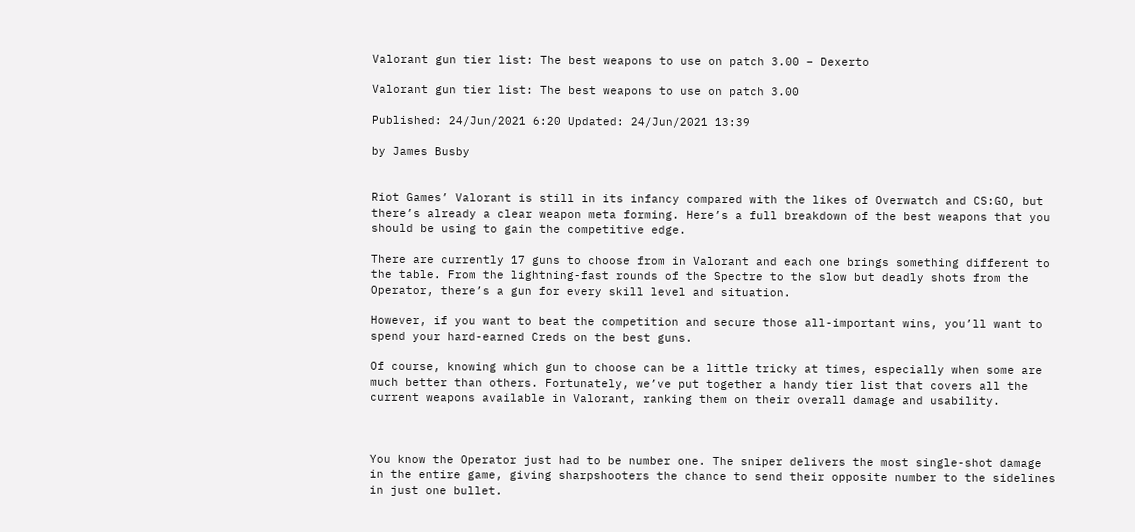Valorant gun tier list: The best weapons to use on patch 3.00 – Dexerto

Valorant gun tier list: The best weapons to use on patch 3.00

Published: 24/Jun/2021 6:20 Updated: 24/Jun/2021 13:39

by James Busby


Riot Games’ Valorant is still in its infancy compared with the likes of Overwatch and CS:GO, but there’s already a clear weapon meta forming. Here’s a full breakdown of the best weapons that you should be using to gain the competitive edge.

There are currently 17 guns to choose from in Valorant and each one brings something different to the table. From the lightning-fast rounds of the Spectre to the slow but deadly shots from the Operator, there’s a gun for every skill level and situation.

However, if you want to beat the competition and secure those all-important wins, you’ll want to spend your hard-earned Creds on the best guns.

Of course, knowing which gun to choose can be a little tricky at times, especially when some are much better than others. Fortunately, we’ve put together a handy tier list that covers all the current weapons available in Valorant, ranking them on their overall damage and usability.



You know the Operator just had to be number one. The sniper delivers the most single-shot damage in the entire game, giving sharpshooters the chance to send their opposite number to the sidelines in just one bullet.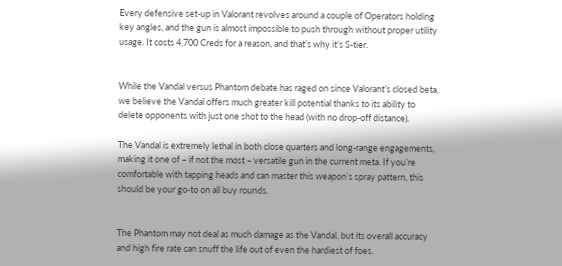Every defensive set-up in Valorant revolves around a couple of Operators holding key angles, and the gun is almost impossible to push through without proper utility usage. It costs 4,700 Creds for a reason, and that’s why it’s S-tier.


While the Vandal versus Phantom debate has raged on since Valorant’s closed beta, we believe the Vandal offers much greater kill potential thanks to its ability to delete opponents with just one shot to the head (with no drop-off distance).

The Vandal is extremely lethal in both close quarters and long-range engagements, making it one of – if not the most – versatile gun in the current meta. If you’re comfortable with tapping heads and can master this weapon’s spray pattern, this should be your go-to on all buy rounds.


The Phantom may not deal as much damage as the Vandal, but its overall accuracy and high fire rate can snuff the life out of even the hardiest of foes.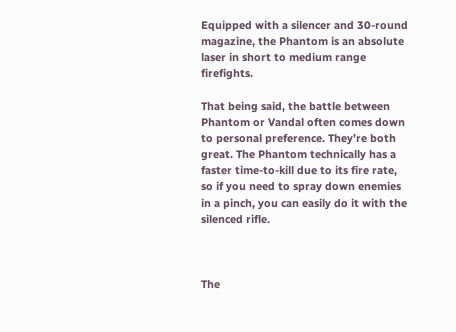Equipped with a silencer and 30-round magazine, the Phantom is an absolute laser in short to medium range firefights.

That being said, the battle between Phantom or Vandal often comes down to personal preference. They’re both great. The Phantom technically has a faster time-to-kill due to its fire rate, so if you need to spray down enemies in a pinch, you can easily do it with the silenced rifle.



The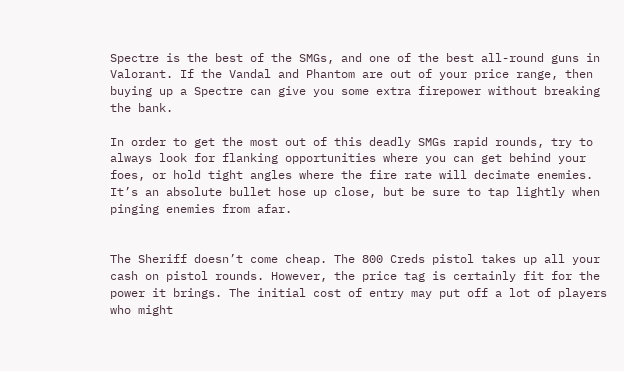Spectre is the best of the SMGs, and one of the best all-round guns in Valorant. If the Vandal and Phantom are out of your price range, then buying up a Spectre can give you some extra firepower without breaking the bank.

In order to get the most out of this deadly SMGs rapid rounds, try to always look for flanking opportunities where you can get behind your foes, or hold tight angles where the fire rate will decimate enemies. It’s an absolute bullet hose up close, but be sure to tap lightly when pinging enemies from afar.


The Sheriff doesn’t come cheap. The 800 Creds pistol takes up all your cash on pistol rounds. However, the price tag is certainly fit for the power it brings. The initial cost of entry may put off a lot of players who might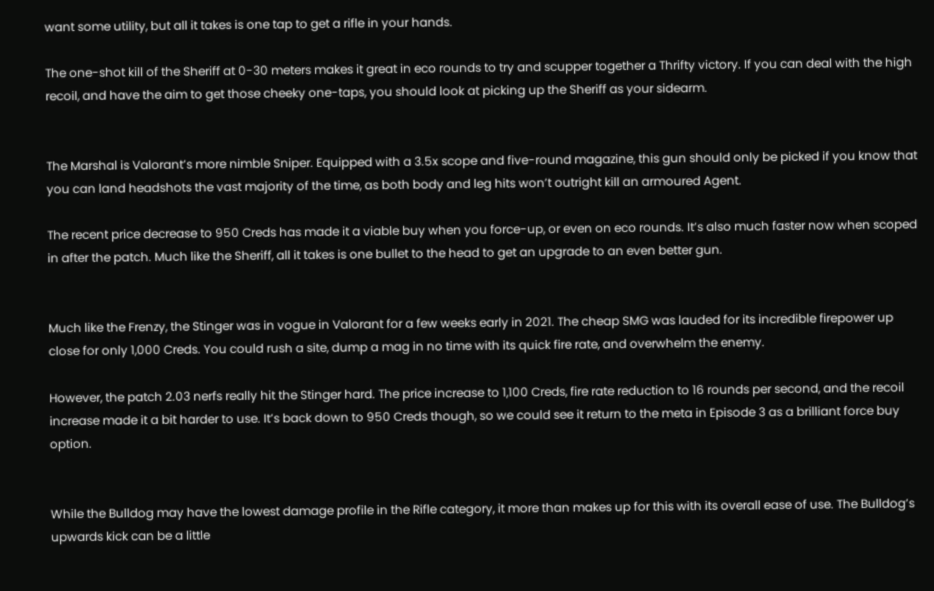want some utility, but all it takes is one tap to get a rifle in your hands.

The one-shot kill of the Sheriff at 0-30 meters makes it great in eco rounds to try and scupper together a Thrifty victory. If you can deal with the high recoil, and have the aim to get those cheeky one-taps, you should look at picking up the Sheriff as your sidearm.


The Marshal is Valorant’s more nimble Sniper. Equipped with a 3.5x scope and five-round magazine, this gun should only be picked if you know that you can land headshots the vast majority of the time, as both body and leg hits won’t outright kill an armoured Agent.

The recent price decrease to 950 Creds has made it a viable buy when you force-up, or even on eco rounds. It’s also much faster now when scoped in after the patch. Much like the Sheriff, all it takes is one bullet to the head to get an upgrade to an even better gun.


Much like the Frenzy, the Stinger was in vogue in Valorant for a few weeks early in 2021. The cheap SMG was lauded for its incredible firepower up close for only 1,000 Creds. You could rush a site, dump a mag in no time with its quick fire rate, and overwhelm the enemy.

However, the patch 2.03 nerfs really hit the Stinger hard. The price increase to 1,100 Creds, fire rate reduction to 16 rounds per second, and the recoil increase made it a bit harder to use. It’s back down to 950 Creds though, so we could see it return to the meta in Episode 3 as a brilliant force buy option.


While the Bulldog may have the lowest damage profile in the Rifle category, it more than makes up for this with its overall ease of use. The Bulldog’s upwards kick can be a little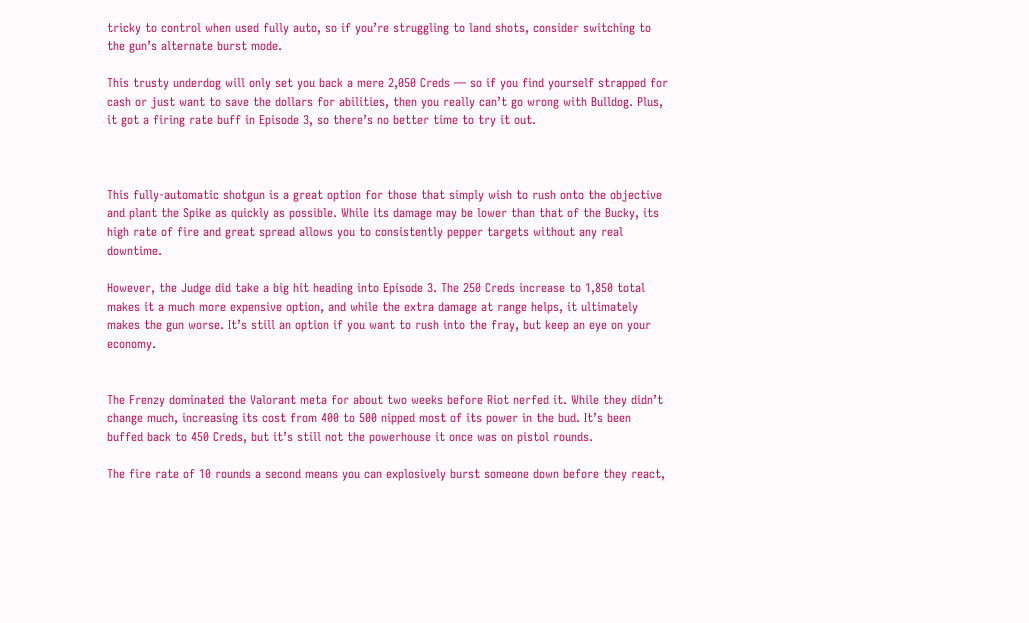tricky to control when used fully auto, so if you’re struggling to land shots, consider switching to the gun’s alternate burst mode.

This trusty underdog will only set you back a mere 2,050 Creds — so if you find yourself strapped for cash or just want to save the dollars for abilities, then you really can’t go wrong with Bulldog. Plus, it got a firing rate buff in Episode 3, so there’s no better time to try it out.



This fully-automatic shotgun is a great option for those that simply wish to rush onto the objective and plant the Spike as quickly as possible. While its damage may be lower than that of the Bucky, its high rate of fire and great spread allows you to consistently pepper targets without any real downtime.

However, the Judge did take a big hit heading into Episode 3. The 250 Creds increase to 1,850 total makes it a much more expensive option, and while the extra damage at range helps, it ultimately makes the gun worse. It’s still an option if you want to rush into the fray, but keep an eye on your economy.


The Frenzy dominated the Valorant meta for about two weeks before Riot nerfed it. While they didn’t change much, increasing its cost from 400 to 500 nipped most of its power in the bud. It’s been buffed back to 450 Creds, but it’s still not the powerhouse it once was on pistol rounds.

The fire rate of 10 rounds a second means you can explosively burst someone down before they react,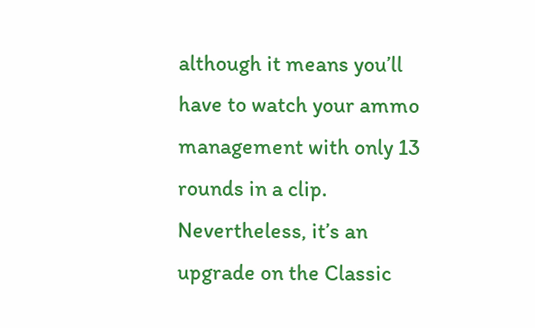although it means you’ll have to watch your ammo management with only 13 rounds in a clip. Nevertheless, it’s an upgrade on the Classic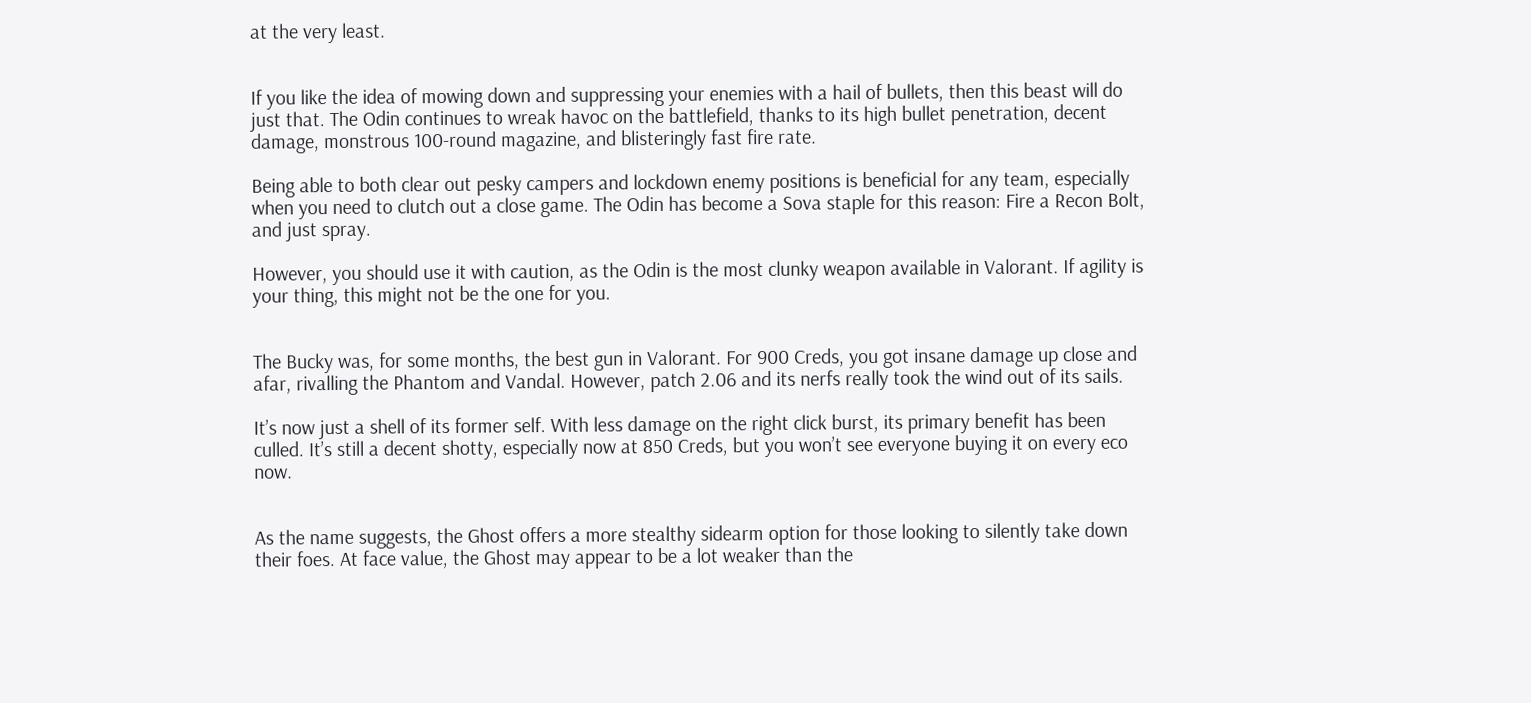at the very least.


If you like the idea of mowing down and suppressing your enemies with a hail of bullets, then this beast will do just that. The Odin continues to wreak havoc on the battlefield, thanks to its high bullet penetration, decent damage, monstrous 100-round magazine, and blisteringly fast fire rate.

Being able to both clear out pesky campers and lockdown enemy positions is beneficial for any team, especially when you need to clutch out a close game. The Odin has become a Sova staple for this reason: Fire a Recon Bolt, and just spray.

However, you should use it with caution, as the Odin is the most clunky weapon available in Valorant. If agility is your thing, this might not be the one for you.


The Bucky was, for some months, the best gun in Valorant. For 900 Creds, you got insane damage up close and afar, rivalling the Phantom and Vandal. However, patch 2.06 and its nerfs really took the wind out of its sails.

It’s now just a shell of its former self. With less damage on the right click burst, its primary benefit has been culled. It’s still a decent shotty, especially now at 850 Creds, but you won’t see everyone buying it on every eco now.


As the name suggests, the Ghost offers a more stealthy sidearm option for those looking to silently take down their foes. At face value, the Ghost may appear to be a lot weaker than the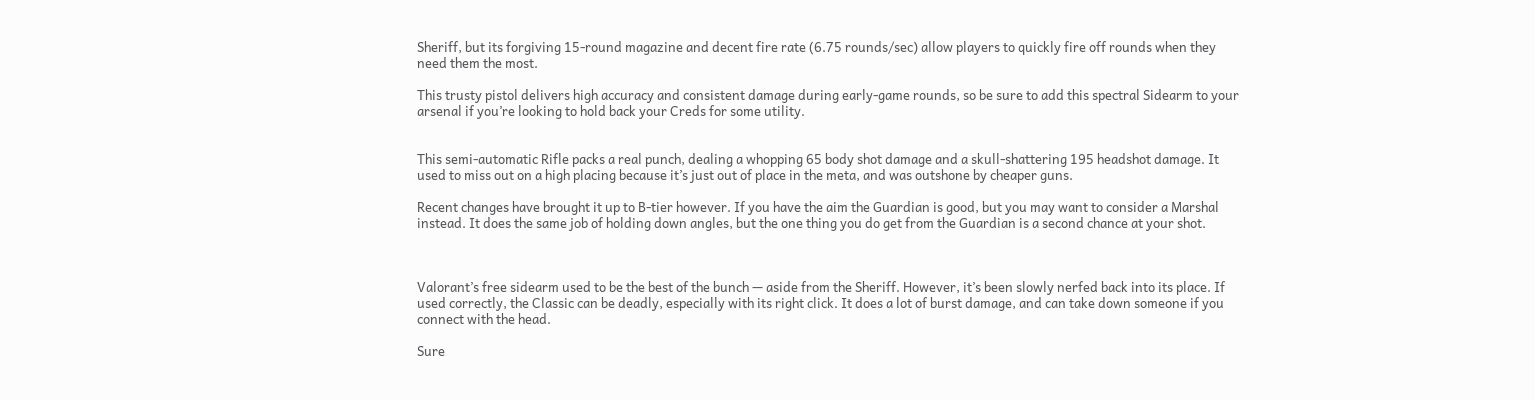Sheriff, but its forgiving 15-round magazine and decent fire rate (6.75 rounds/sec) allow players to quickly fire off rounds when they need them the most.

This trusty pistol delivers high accuracy and consistent damage during early-game rounds, so be sure to add this spectral Sidearm to your arsenal if you’re looking to hold back your Creds for some utility.


This semi-automatic Rifle packs a real punch, dealing a whopping 65 body shot damage and a skull-shattering 195 headshot damage. It used to miss out on a high placing because it’s just out of place in the meta, and was outshone by cheaper guns.

Recent changes have brought it up to B-tier however. If you have the aim the Guardian is good, but you may want to consider a Marshal instead. It does the same job of holding down angles, but the one thing you do get from the Guardian is a second chance at your shot.



Valorant’s free sidearm used to be the best of the bunch — aside from the Sheriff. However, it’s been slowly nerfed back into its place. If used correctly, the Classic can be deadly, especially with its right click. It does a lot of burst damage, and can take down someone if you connect with the head.

Sure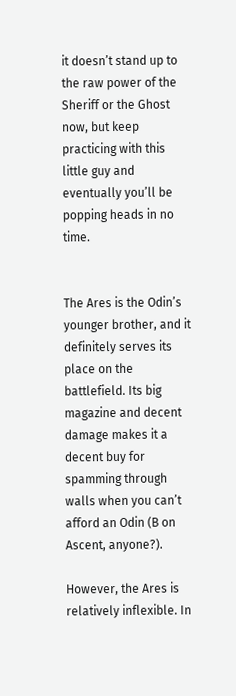it doesn’t stand up to the raw power of the Sheriff or the Ghost now, but keep practicing with this little guy and eventually you’ll be popping heads in no time.


The Ares is the Odin’s younger brother, and it definitely serves its place on the battlefield. Its big magazine and decent damage makes it a decent buy for spamming through walls when you can’t afford an Odin (B on Ascent, anyone?).

However, the Ares is relatively inflexible. In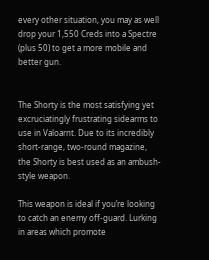every other situation, you may as well drop your 1,550 Creds into a Spectre (plus 50) to get a more mobile and better gun.


The Shorty is the most satisfying yet excruciatingly frustrating sidearms to use in Valoarnt. Due to its incredibly short-range, two-round magazine, the Shorty is best used as an ambush-style weapon.

This weapon is ideal if you’re looking to catch an enemy off-guard. Lurking in areas which promote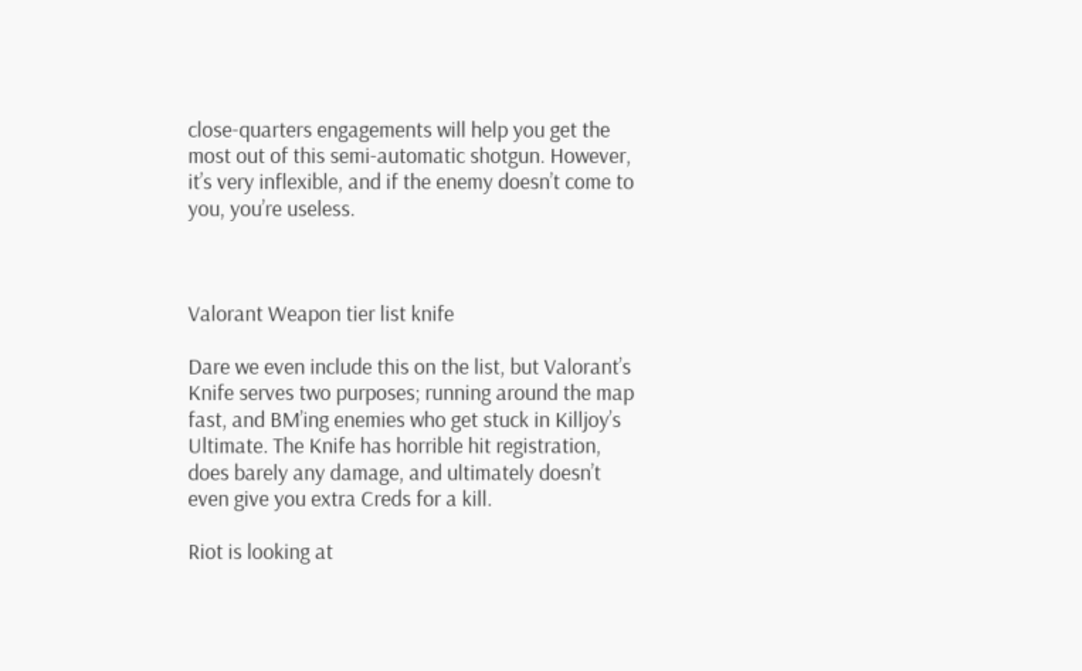close-quarters engagements will help you get the most out of this semi-automatic shotgun. However, it’s very inflexible, and if the enemy doesn’t come to you, you’re useless.



Valorant Weapon tier list knife

Dare we even include this on the list, but Valorant’s Knife serves two purposes; running around the map fast, and BM’ing enemies who get stuck in Killjoy’s Ultimate. The Knife has horrible hit registration, does barely any damage, and ultimately doesn’t even give you extra Creds for a kill.

Riot is looking at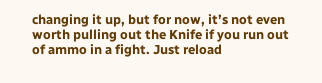changing it up, but for now, it’s not even worth pulling out the Knife if you run out of ammo in a fight. Just reload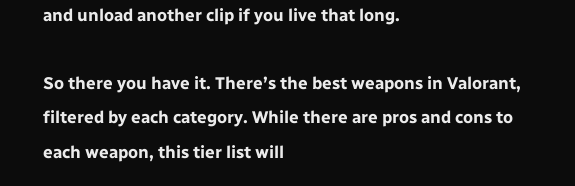and unload another clip if you live that long.

So there you have it. There’s the best weapons in Valorant, filtered by each category. While there are pros and cons to each weapon, this tier list will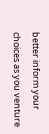better inform your choices as you venture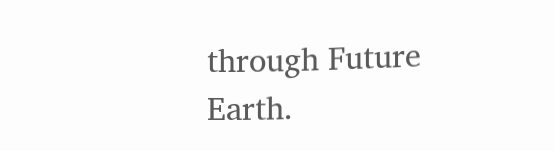through Future Earth.